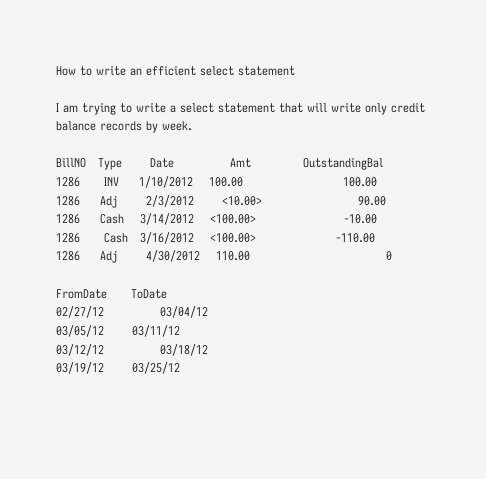How to write an efficient select statement

I am trying to write a select statement that will write only credit balance records by week.

BillNO   Type       Date              Amt             OutstandingBal
1286      INV     1/10/2012    100.00                         100.00
1286     Adj       2/3/2012       <10.00>                        90.00
1286     Cash    3/14/2012    <100.00>                      -10.00
1286      Cash   3/16/2012    <100.00>                    -110.00
1286     Adj       4/30/2012    110.00                                  0

FromDate      ToDate
02/27/12              03/04/12
03/05/12       03/11/12
03/12/12              03/18/12
03/19/12       03/25/12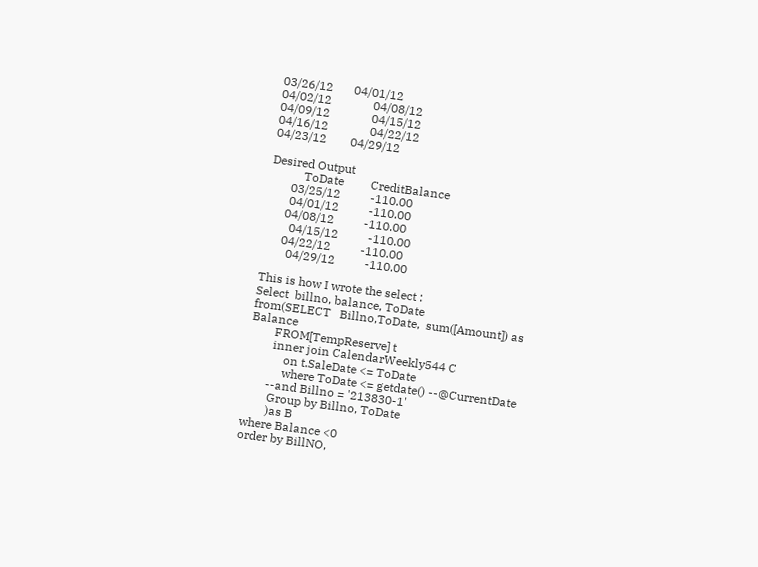03/26/12       04/01/12
04/02/12              04/08/12
04/09/12              04/15/12
04/16/12              04/22/12
04/23/12        04/29/12

Desired Output
           ToDate         CreditBalance
       03/25/12          -110.00
       04/01/12          -110.00
      04/08/12          -110.00
        04/15/12          -110.00
      04/22/12          -110.00
        04/29/12          -110.00

This is how I wrote the select :
Select  billno, balance, ToDate
from(SELECT   Billno,ToDate,  sum([Amount]) as Balance
        FROM[TempReserve] t
        inner join CalendarWeekly544 C
            on t.SaleDate <= ToDate
            where ToDate <= getdate() --@CurrentDate
       --and Billno = '213830-1'
        Group by Billno, ToDate
        )as B
where Balance <0
order by BillNO,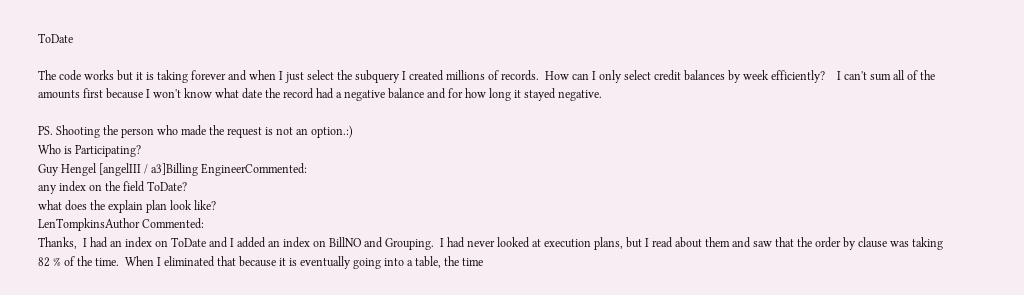ToDate

The code works but it is taking forever and when I just select the subquery I created millions of records.  How can I only select credit balances by week efficiently?    I can't sum all of the amounts first because I won't know what date the record had a negative balance and for how long it stayed negative.

PS. Shooting the person who made the request is not an option.:)
Who is Participating?
Guy Hengel [angelIII / a3]Billing EngineerCommented:
any index on the field ToDate?
what does the explain plan look like?
LenTompkinsAuthor Commented:
Thanks,  I had an index on ToDate and I added an index on BillNO and Grouping.  I had never looked at execution plans, but I read about them and saw that the order by clause was taking 82 % of the time.  When I eliminated that because it is eventually going into a table, the time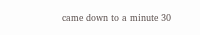came down to a minute 30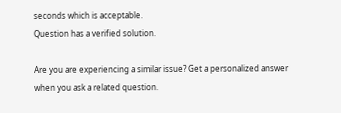seconds which is acceptable.
Question has a verified solution.

Are you are experiencing a similar issue? Get a personalized answer when you ask a related question.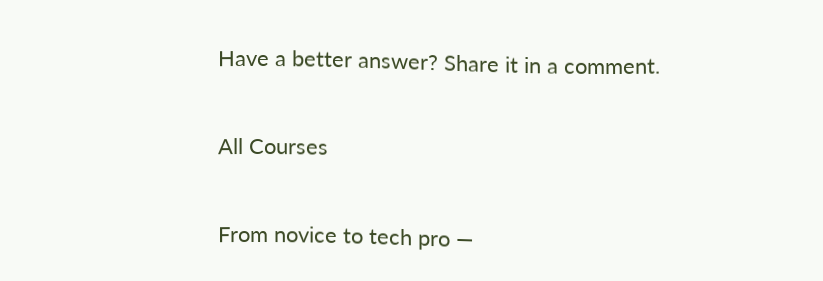Have a better answer? Share it in a comment.

All Courses

From novice to tech pro —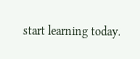start learning today.